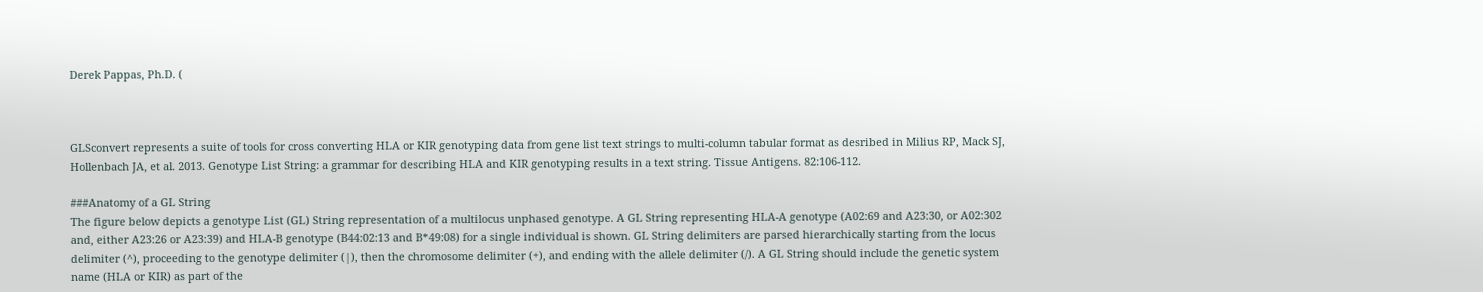Derek Pappas, Ph.D. (



GLSconvert represents a suite of tools for cross converting HLA or KIR genotyping data from gene list text strings to multi-column tabular format as desribed in Milius RP, Mack SJ, Hollenbach JA, et al. 2013. Genotype List String: a grammar for describing HLA and KIR genotyping results in a text string. Tissue Antigens. 82:106-112.

###Anatomy of a GL String
The figure below depicts a genotype List (GL) String representation of a multilocus unphased genotype. A GL String representing HLA-A genotype (A02:69 and A23:30, or A02:302 and, either A23:26 or A23:39) and HLA-B genotype (B44:02:13 and B*49:08) for a single individual is shown. GL String delimiters are parsed hierarchically starting from the locus delimiter (^), proceeding to the genotype delimiter (|), then the chromosome delimiter (+), and ending with the allele delimiter (/). A GL String should include the genetic system name (HLA or KIR) as part of the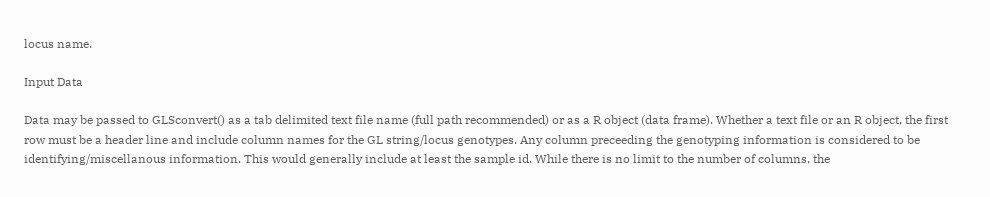locus name.

Input Data

Data may be passed to GLSconvert() as a tab delimited text file name (full path recommended) or as a R object (data frame). Whether a text file or an R object, the first row must be a header line and include column names for the GL string/locus genotypes. Any column preceeding the genotyping information is considered to be identifying/miscellanous information. This would generally include at least the sample id. While there is no limit to the number of columns, the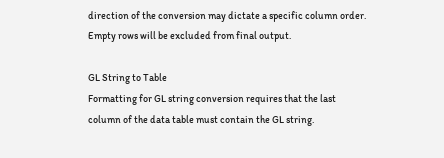direction of the conversion may dictate a specific column order. Empty rows will be excluded from final output.

GL String to Table
Formatting for GL string conversion requires that the last column of the data table must contain the GL string.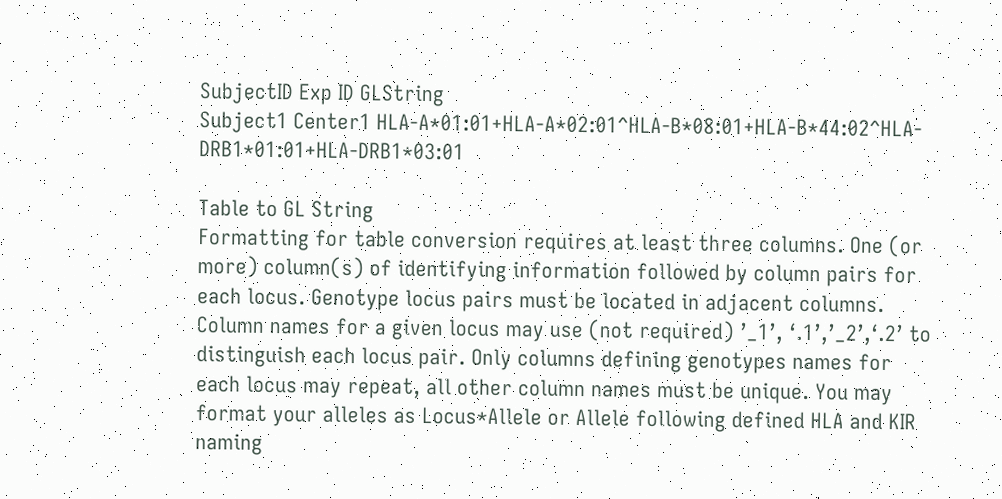SubjectID Exp ID GLString
Subject1 Center1 HLA-A*01:01+HLA-A*02:01^HLA-B*08:01+HLA-B*44:02^HLA-DRB1*01:01+HLA-DRB1*03:01

Table to GL String
Formatting for table conversion requires at least three columns. One (or more) column(s) of identifying information followed by column pairs for each locus. Genotype locus pairs must be located in adjacent columns. Column names for a given locus may use (not required) ’_1’, ‘.1’,’_2’,‘.2’ to distinguish each locus pair. Only columns defining genotypes names for each locus may repeat, all other column names must be unique. You may format your alleles as Locus*Allele or Allele following defined HLA and KIR naming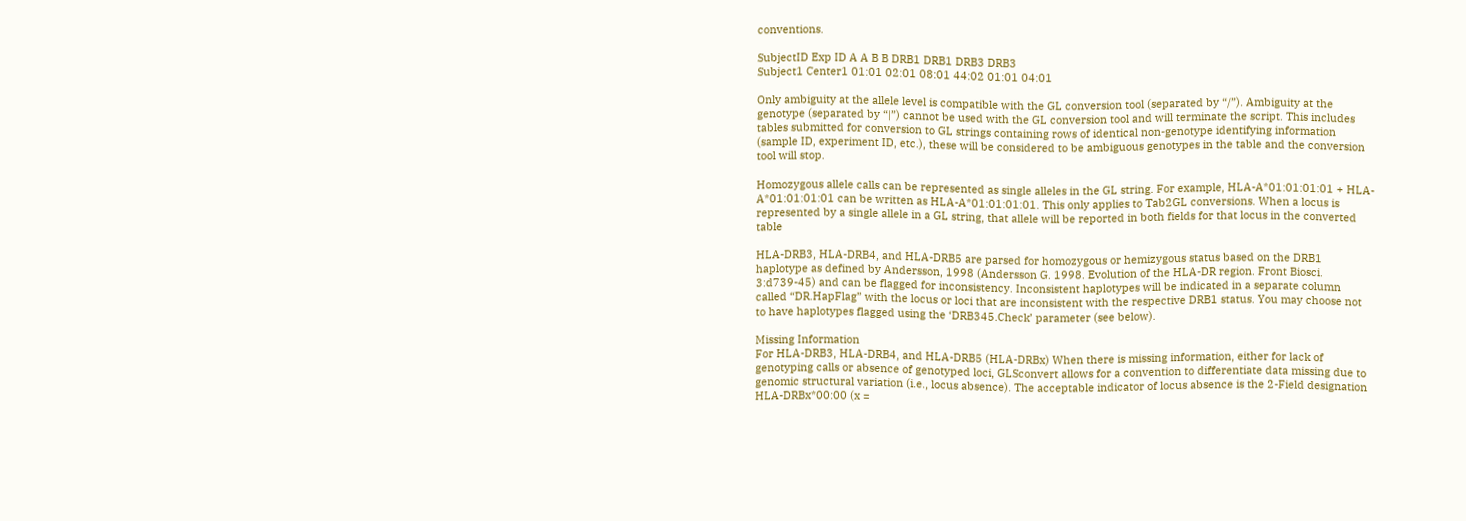conventions.

SubjectID Exp ID A A B B DRB1 DRB1 DRB3 DRB3
Subject1 Center1 01:01 02:01 08:01 44:02 01:01 04:01

Only ambiguity at the allele level is compatible with the GL conversion tool (separated by “/”). Ambiguity at the genotype (separated by “|”) cannot be used with the GL conversion tool and will terminate the script. This includes tables submitted for conversion to GL strings containing rows of identical non-genotype identifying information (sample ID, experiment ID, etc.), these will be considered to be ambiguous genotypes in the table and the conversion tool will stop.

Homozygous allele calls can be represented as single alleles in the GL string. For example, HLA-A*01:01:01:01 + HLA-A*01:01:01:01 can be written as HLA-A*01:01:01:01. This only applies to Tab2GL conversions. When a locus is represented by a single allele in a GL string, that allele will be reported in both fields for that locus in the converted table

HLA-DRB3, HLA-DRB4, and HLA-DRB5 are parsed for homozygous or hemizygous status based on the DRB1 haplotype as defined by Andersson, 1998 (Andersson G. 1998. Evolution of the HLA-DR region. Front Biosci. 3:d739-45) and can be flagged for inconsistency. Inconsistent haplotypes will be indicated in a separate column called “DR.HapFlag” with the locus or loci that are inconsistent with the respective DRB1 status. You may choose not to have haplotypes flagged using the ‘DRB345.Check’ parameter (see below).

Missing Information
For HLA-DRB3, HLA-DRB4, and HLA-DRB5 (HLA-DRBx) When there is missing information, either for lack of genotyping calls or absence of genotyped loci, GLSconvert allows for a convention to differentiate data missing due to genomic structural variation (i.e., locus absence). The acceptable indicator of locus absence is the 2-Field designation HLA-DRBx*00:00 (x =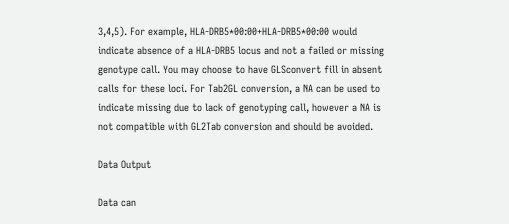3,4,5). For example, HLA-DRB5*00:00+HLA-DRB5*00:00 would indicate absence of a HLA-DRB5 locus and not a failed or missing genotype call. You may choose to have GLSconvert fill in absent calls for these loci. For Tab2GL conversion, a NA can be used to indicate missing due to lack of genotyping call, however a NA is not compatible with GL2Tab conversion and should be avoided.

Data Output

Data can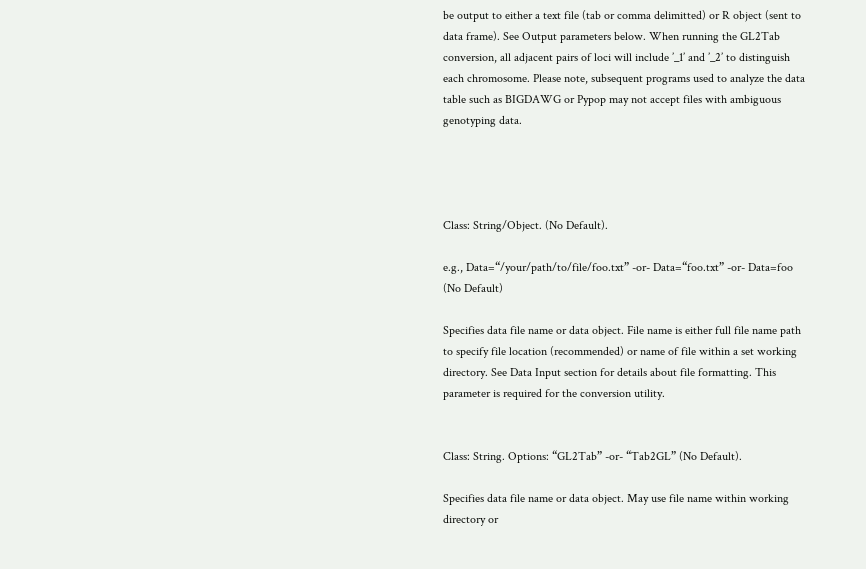be output to either a text file (tab or comma delimitted) or R object (sent to data frame). See Output parameters below. When running the GL2Tab conversion, all adjacent pairs of loci will include ’_1’ and ’_2’ to distinguish each chromosome. Please note, subsequent programs used to analyze the data table such as BIGDAWG or Pypop may not accept files with ambiguous genotyping data.




Class: String/Object. (No Default).

e.g., Data=“/your/path/to/file/foo.txt” -or- Data=“foo.txt” -or- Data=foo (No Default)

Specifies data file name or data object. File name is either full file name path to specify file location (recommended) or name of file within a set working directory. See Data Input section for details about file formatting. This parameter is required for the conversion utility.


Class: String. Options: “GL2Tab” -or- “Tab2GL” (No Default).

Specifies data file name or data object. May use file name within working directory or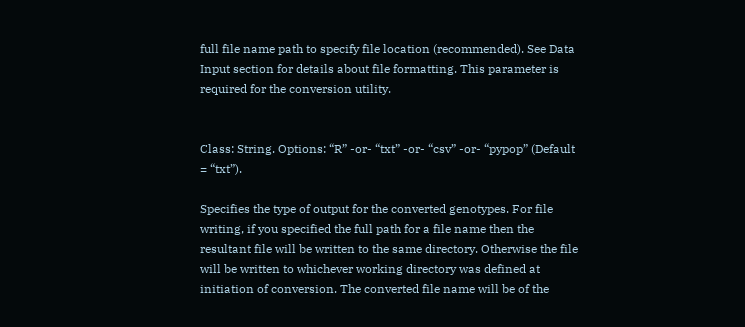full file name path to specify file location (recommended). See Data Input section for details about file formatting. This parameter is required for the conversion utility.


Class: String. Options: “R” -or- “txt” -or- “csv” -or- “pypop” (Default = “txt”).

Specifies the type of output for the converted genotypes. For file writing, if you specified the full path for a file name then the resultant file will be written to the same directory. Otherwise the file will be written to whichever working directory was defined at initiation of conversion. The converted file name will be of the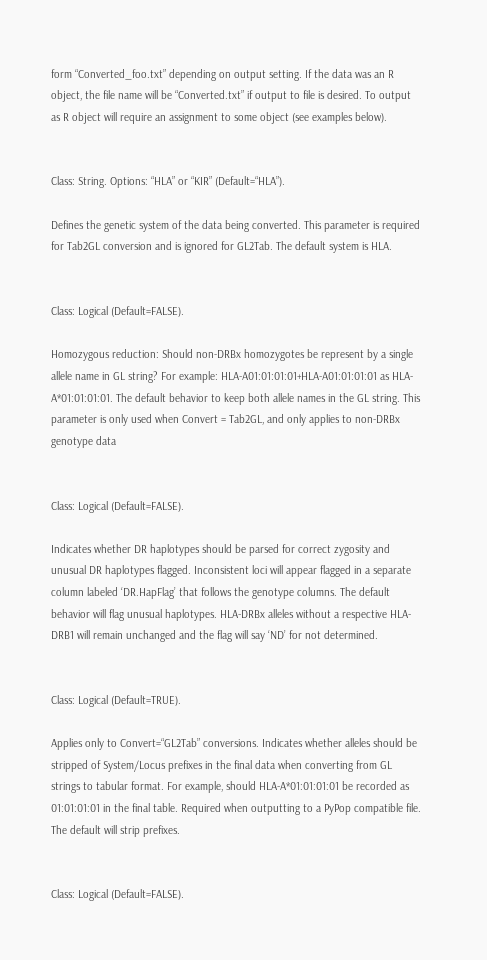form “Converted_foo.txt” depending on output setting. If the data was an R object, the file name will be “Converted.txt” if output to file is desired. To output as R object will require an assignment to some object (see examples below).


Class: String. Options: “HLA” or “KIR” (Default=“HLA”).

Defines the genetic system of the data being converted. This parameter is required for Tab2GL conversion and is ignored for GL2Tab. The default system is HLA.


Class: Logical (Default=FALSE).

Homozygous reduction: Should non-DRBx homozygotes be represent by a single allele name in GL string? For example: HLA-A01:01:01:01+HLA-A01:01:01:01 as HLA-A*01:01:01:01. The default behavior to keep both allele names in the GL string. This parameter is only used when Convert = Tab2GL, and only applies to non-DRBx genotype data


Class: Logical (Default=FALSE).

Indicates whether DR haplotypes should be parsed for correct zygosity and unusual DR haplotypes flagged. Inconsistent loci will appear flagged in a separate column labeled ‘DR.HapFlag’ that follows the genotype columns. The default behavior will flag unusual haplotypes. HLA-DRBx alleles without a respective HLA-DRB1 will remain unchanged and the flag will say ‘ND’ for not determined.


Class: Logical (Default=TRUE).

Applies only to Convert=“GL2Tab” conversions. Indicates whether alleles should be stripped of System/Locus prefixes in the final data when converting from GL strings to tabular format. For example, should HLA-A*01:01:01:01 be recorded as 01:01:01:01 in the final table. Required when outputting to a PyPop compatible file. The default will strip prefixes.


Class: Logical (Default=FALSE).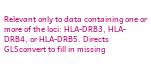Relevant only to data containing one or more of the loci: HLA-DRB3, HLA-DRB4, or HLA-DRB5. Directs GLSconvert to fill in missing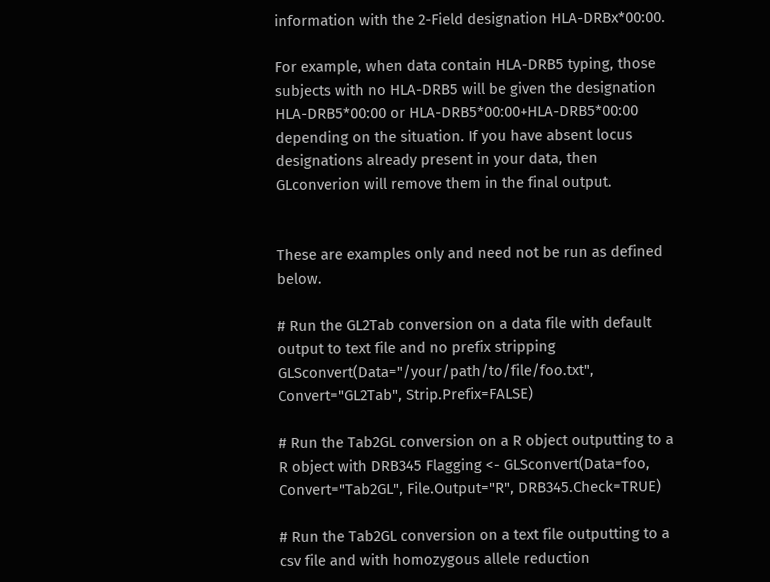information with the 2-Field designation HLA-DRBx*00:00.

For example, when data contain HLA-DRB5 typing, those subjects with no HLA-DRB5 will be given the designation HLA-DRB5*00:00 or HLA-DRB5*00:00+HLA-DRB5*00:00 depending on the situation. If you have absent locus designations already present in your data, then GLconverion will remove them in the final output.


These are examples only and need not be run as defined below.

# Run the GL2Tab conversion on a data file with default output to text file and no prefix stripping
GLSconvert(Data="/your/path/to/file/foo.txt", Convert="GL2Tab", Strip.Prefix=FALSE)

# Run the Tab2GL conversion on a R object outputting to a R object with DRB345 Flagging <- GLSconvert(Data=foo, Convert="Tab2GL", File.Output="R", DRB345.Check=TRUE)

# Run the Tab2GL conversion on a text file outputting to a csv file and with homozygous allele reduction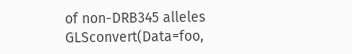of non-DRB345 alleles
GLSconvert(Data=foo,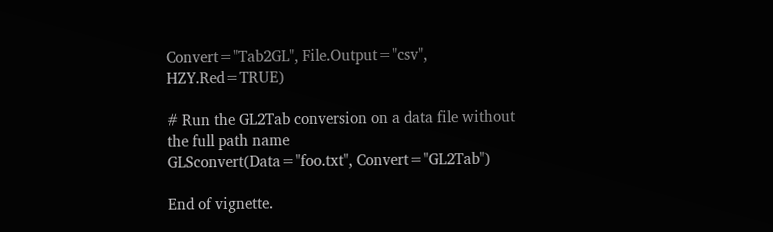Convert="Tab2GL", File.Output="csv", HZY.Red=TRUE)

# Run the GL2Tab conversion on a data file without the full path name
GLSconvert(Data="foo.txt", Convert="GL2Tab")

End of vignette.